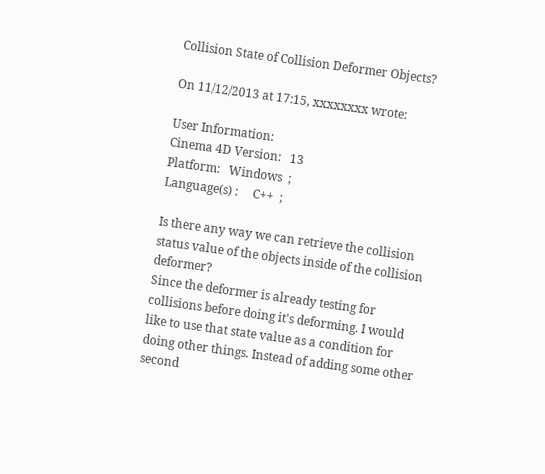Collision State of Collision Deformer Objects?

On 11/12/2013 at 17:15, xxxxxxxx wrote:

User Information:
Cinema 4D Version:   13
Platform:   Windows  ;
Language(s) :     C++  ;

Is there any way we can retrieve the collision status value of the objects inside of the collision deformer?
Since the deformer is already testing for collisions before doing it's deforming. I would like to use that state value as a condition for doing other things. Instead of adding some other second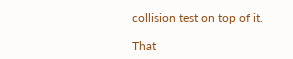collision test on top of it.

That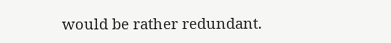would be rather redundant.